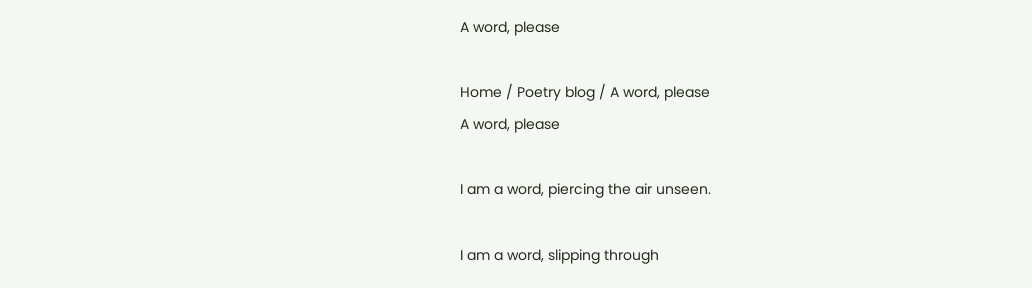A word, please

Home / Poetry blog / A word, please
A word, please

I am a word, piercing the air unseen.

I am a word, slipping through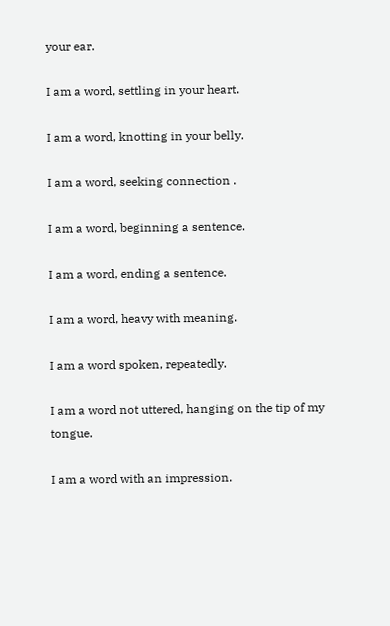your ear.

I am a word, settling in your heart.

I am a word, knotting in your belly.

I am a word, seeking connection .

I am a word, beginning a sentence.

I am a word, ending a sentence.

I am a word, heavy with meaning.

I am a word spoken, repeatedly.

I am a word not uttered, hanging on the tip of my tongue.

I am a word with an impression.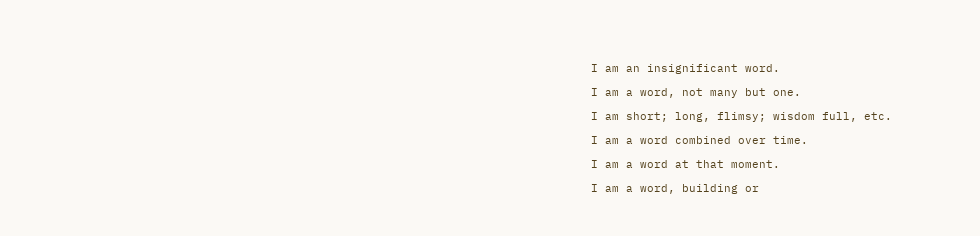I am an insignificant word.

I am a word, not many but one.

I am short; long, flimsy; wisdom full, etc.

I am a word combined over time.

I am a word at that moment.

I am a word, building or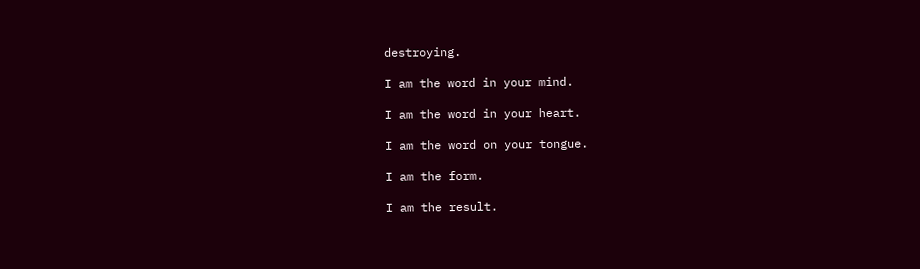destroying.

I am the word in your mind.

I am the word in your heart.

I am the word on your tongue.

I am the form.

I am the result.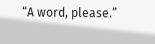“A word, please.”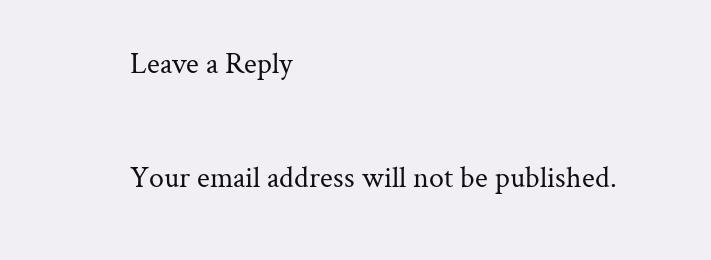Leave a Reply

Your email address will not be published.